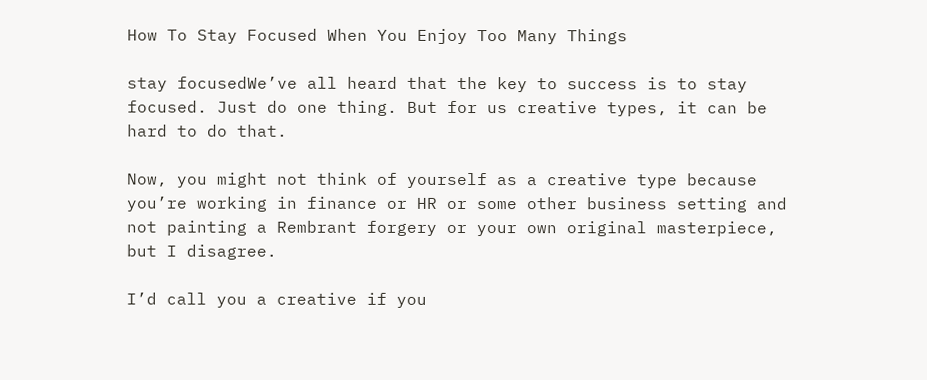How To Stay Focused When You Enjoy Too Many Things

stay focusedWe’ve all heard that the key to success is to stay focused. Just do one thing. But for us creative types, it can be hard to do that.

Now, you might not think of yourself as a creative type because you’re working in finance or HR or some other business setting and not painting a Rembrant forgery or your own original masterpiece, but I disagree.

I’d call you a creative if you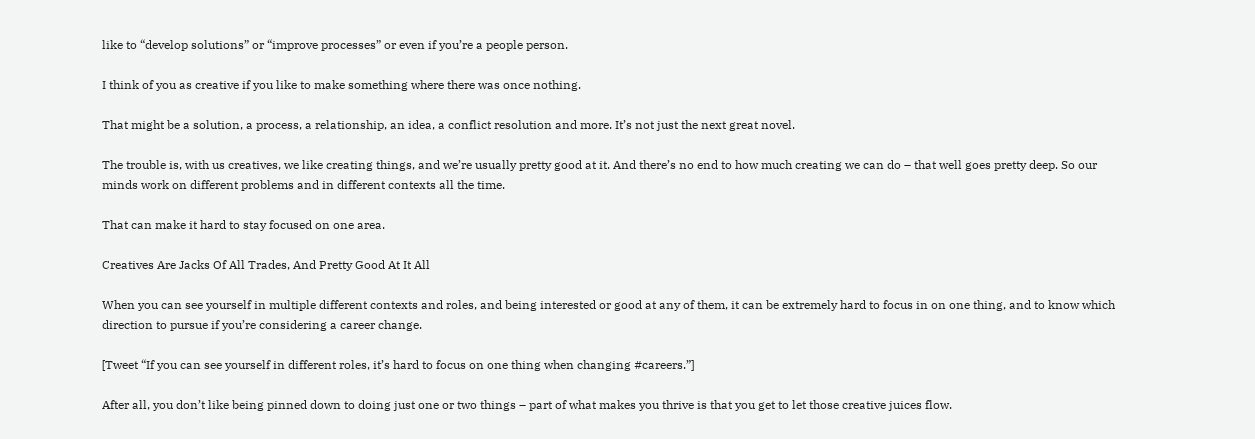like to “develop solutions” or “improve processes” or even if you’re a people person.

I think of you as creative if you like to make something where there was once nothing.

That might be a solution, a process, a relationship, an idea, a conflict resolution and more. It’s not just the next great novel.

The trouble is, with us creatives, we like creating things, and we’re usually pretty good at it. And there’s no end to how much creating we can do – that well goes pretty deep. So our minds work on different problems and in different contexts all the time.

That can make it hard to stay focused on one area.

Creatives Are Jacks Of All Trades, And Pretty Good At It All

When you can see yourself in multiple different contexts and roles, and being interested or good at any of them, it can be extremely hard to focus in on one thing, and to know which direction to pursue if you’re considering a career change.

[Tweet “If you can see yourself in different roles, it’s hard to focus on one thing when changing #careers.”]

After all, you don’t like being pinned down to doing just one or two things – part of what makes you thrive is that you get to let those creative juices flow.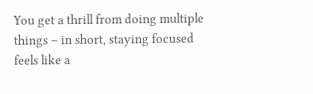You get a thrill from doing multiple things – in short, staying focused feels like a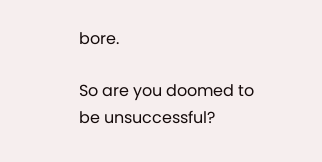bore.

So are you doomed to be unsuccessful?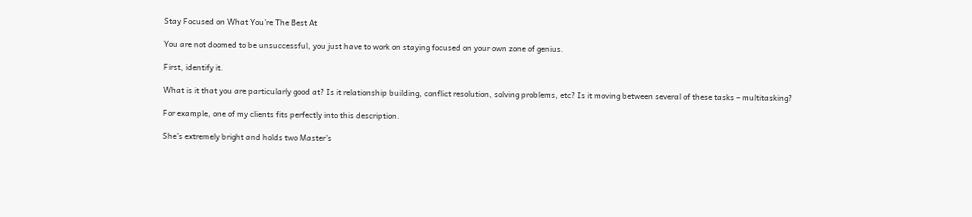Stay Focused on What You’re The Best At

You are not doomed to be unsuccessful, you just have to work on staying focused on your own zone of genius.

First, identify it.

What is it that you are particularly good at? Is it relationship building, conflict resolution, solving problems, etc? Is it moving between several of these tasks – multitasking?

For example, one of my clients fits perfectly into this description.

She’s extremely bright and holds two Master’s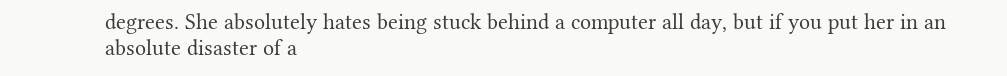degrees. She absolutely hates being stuck behind a computer all day, but if you put her in an absolute disaster of a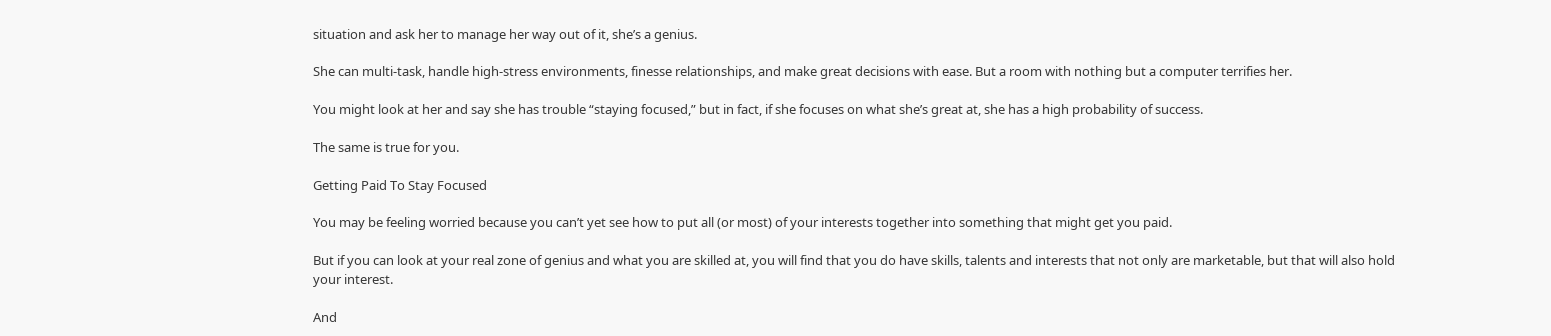situation and ask her to manage her way out of it, she’s a genius.

She can multi-task, handle high-stress environments, finesse relationships, and make great decisions with ease. But a room with nothing but a computer terrifies her.

You might look at her and say she has trouble “staying focused,” but in fact, if she focuses on what she’s great at, she has a high probability of success.

The same is true for you.

Getting Paid To Stay Focused

You may be feeling worried because you can’t yet see how to put all (or most) of your interests together into something that might get you paid.

But if you can look at your real zone of genius and what you are skilled at, you will find that you do have skills, talents and interests that not only are marketable, but that will also hold your interest.

And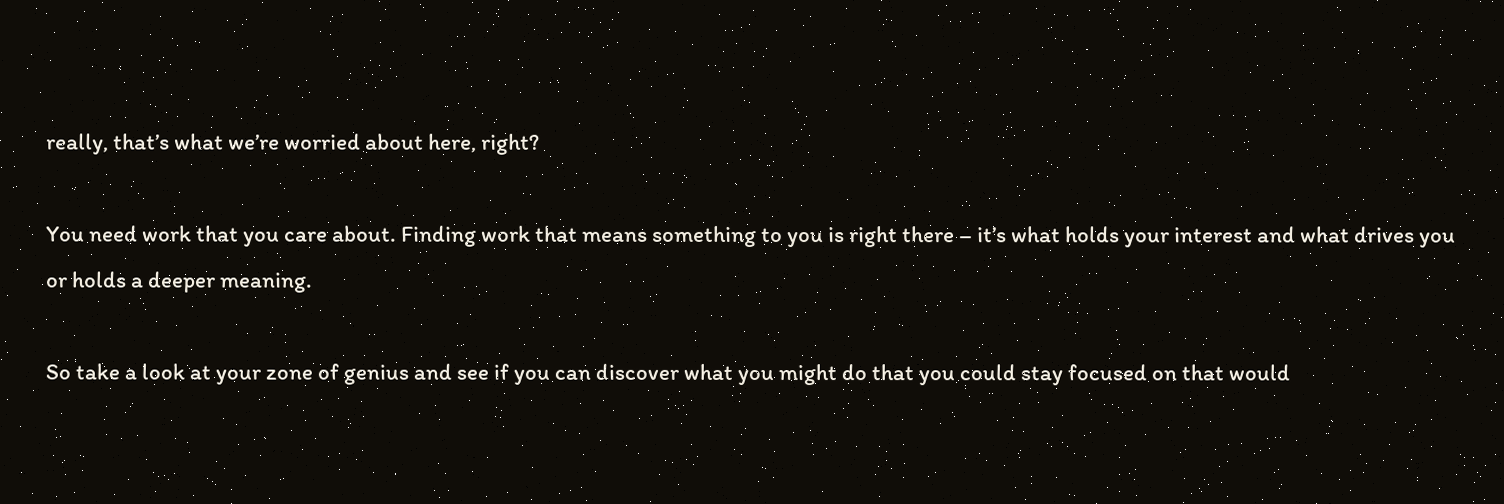really, that’s what we’re worried about here, right?

You need work that you care about. Finding work that means something to you is right there – it’s what holds your interest and what drives you or holds a deeper meaning.

So take a look at your zone of genius and see if you can discover what you might do that you could stay focused on that would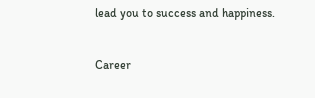lead you to success and happiness.


Career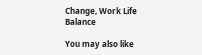Change, Work Life Balance

You may also like